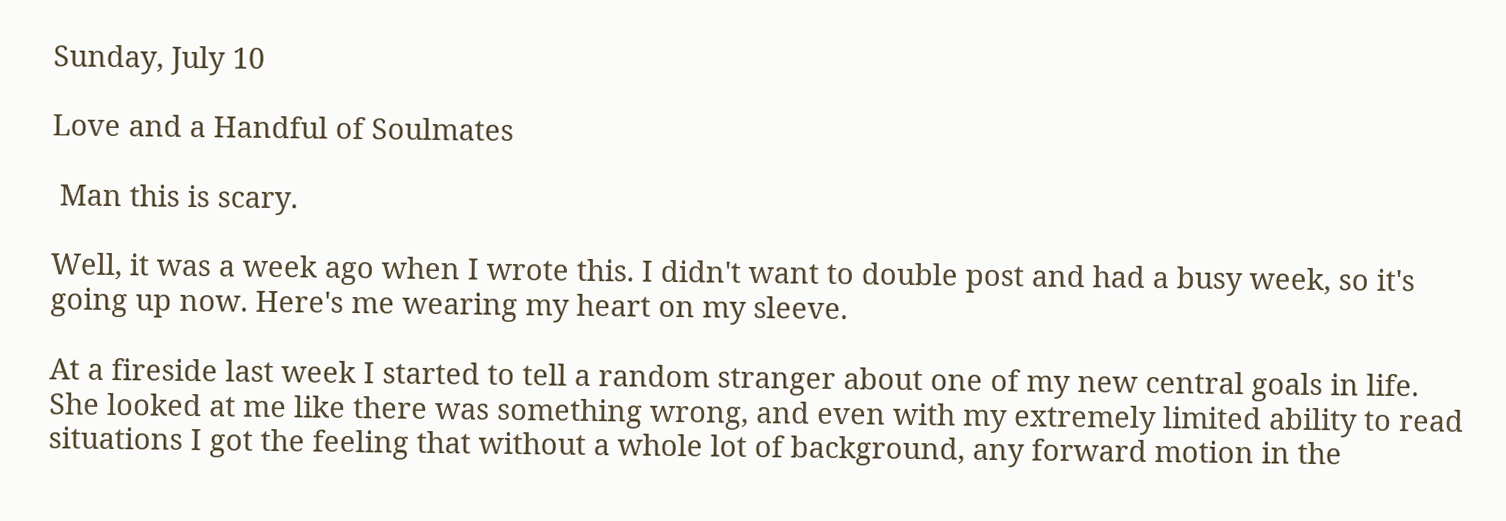Sunday, July 10

Love and a Handful of Soulmates

 Man this is scary.

Well, it was a week ago when I wrote this. I didn't want to double post and had a busy week, so it's going up now. Here's me wearing my heart on my sleeve.

At a fireside last week I started to tell a random stranger about one of my new central goals in life. She looked at me like there was something wrong, and even with my extremely limited ability to read situations I got the feeling that without a whole lot of background, any forward motion in the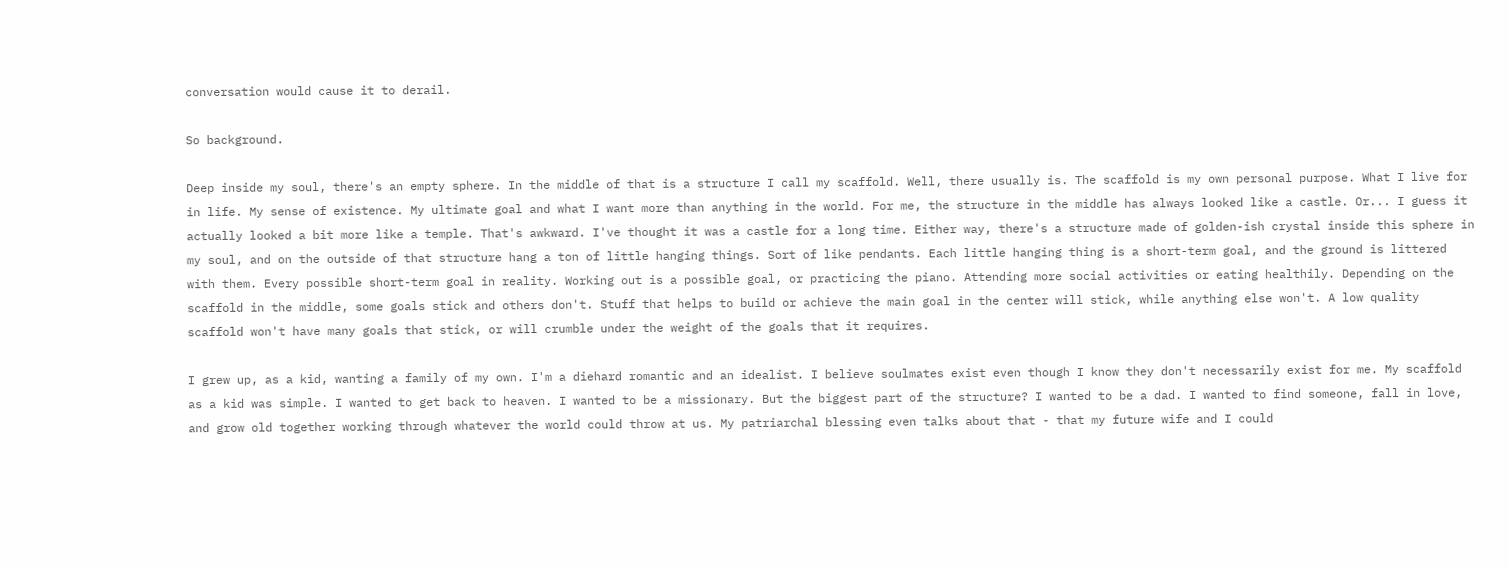conversation would cause it to derail.

So background.

Deep inside my soul, there's an empty sphere. In the middle of that is a structure I call my scaffold. Well, there usually is. The scaffold is my own personal purpose. What I live for in life. My sense of existence. My ultimate goal and what I want more than anything in the world. For me, the structure in the middle has always looked like a castle. Or... I guess it actually looked a bit more like a temple. That's awkward. I've thought it was a castle for a long time. Either way, there's a structure made of golden-ish crystal inside this sphere in my soul, and on the outside of that structure hang a ton of little hanging things. Sort of like pendants. Each little hanging thing is a short-term goal, and the ground is littered with them. Every possible short-term goal in reality. Working out is a possible goal, or practicing the piano. Attending more social activities or eating healthily. Depending on the scaffold in the middle, some goals stick and others don't. Stuff that helps to build or achieve the main goal in the center will stick, while anything else won't. A low quality scaffold won't have many goals that stick, or will crumble under the weight of the goals that it requires.

I grew up, as a kid, wanting a family of my own. I'm a diehard romantic and an idealist. I believe soulmates exist even though I know they don't necessarily exist for me. My scaffold as a kid was simple. I wanted to get back to heaven. I wanted to be a missionary. But the biggest part of the structure? I wanted to be a dad. I wanted to find someone, fall in love, and grow old together working through whatever the world could throw at us. My patriarchal blessing even talks about that - that my future wife and I could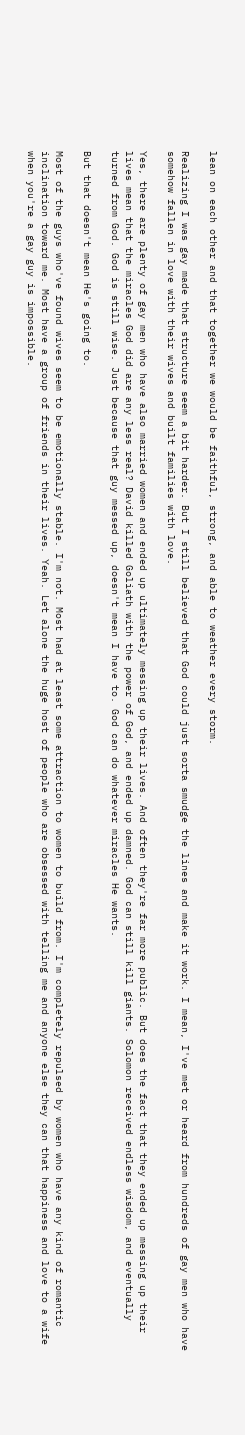lean on each other and that together we would be faithful, strong, and able to weather every storm.

Realizing I was gay made that structure seem a bit harder. But I still believed that God could just sorta smudge the lines and make it work. I mean, I've met or heard from hundreds of gay men who have somehow fallen in love with their wives and built families with love.

Yes, there are plenty of gay men who have also married women and ended up ultimately messing up their lives. And often they're far more public. But does the fact that they ended up messing up their lives mean that the miracles God did are any less real? David killed Goliath with the power of God, and ended up damned. God can still kill giants. Solomon received endless wisdom, and eventually turned from God. God is still wise. Just because that guy messed up, doesn't mean I have to. God can do whatever miracles He wants.

But that doesn't mean He's going to.

Most of the guys who've found wives seem to be emotionally stable. I'm not. Most had at least some attraction to women to build from. I'm completely repulsed by women who have any kind of romantic inclination toward me. Most have a group of friends in their lives. Yeah. Let alone the huge host of people who are obsessed with telling me and anyone else they can that happiness and love to a wife when you're a gay guy is impossible.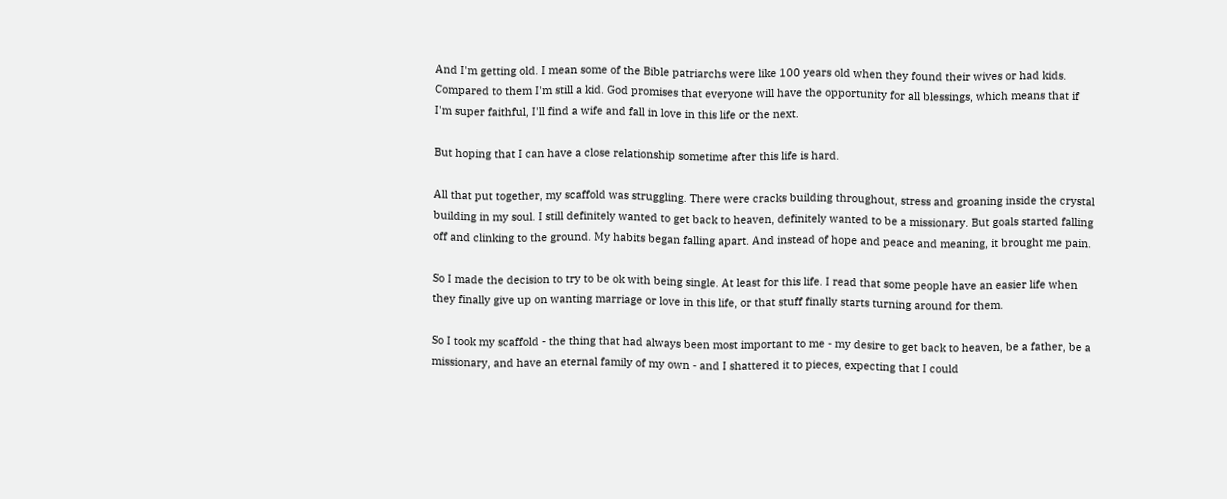And I'm getting old. I mean some of the Bible patriarchs were like 100 years old when they found their wives or had kids. Compared to them I'm still a kid. God promises that everyone will have the opportunity for all blessings, which means that if I'm super faithful, I'll find a wife and fall in love in this life or the next.

But hoping that I can have a close relationship sometime after this life is hard.

All that put together, my scaffold was struggling. There were cracks building throughout, stress and groaning inside the crystal building in my soul. I still definitely wanted to get back to heaven, definitely wanted to be a missionary. But goals started falling off and clinking to the ground. My habits began falling apart. And instead of hope and peace and meaning, it brought me pain.

So I made the decision to try to be ok with being single. At least for this life. I read that some people have an easier life when they finally give up on wanting marriage or love in this life, or that stuff finally starts turning around for them.

So I took my scaffold - the thing that had always been most important to me - my desire to get back to heaven, be a father, be a missionary, and have an eternal family of my own - and I shattered it to pieces, expecting that I could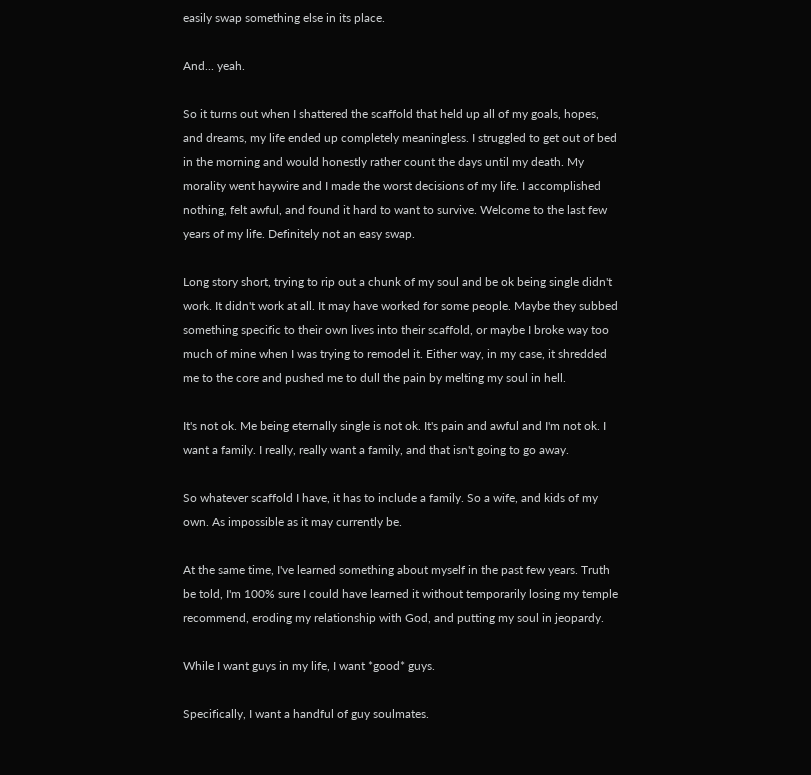easily swap something else in its place.

And... yeah.

So it turns out when I shattered the scaffold that held up all of my goals, hopes, and dreams, my life ended up completely meaningless. I struggled to get out of bed in the morning and would honestly rather count the days until my death. My morality went haywire and I made the worst decisions of my life. I accomplished nothing, felt awful, and found it hard to want to survive. Welcome to the last few years of my life. Definitely not an easy swap.

Long story short, trying to rip out a chunk of my soul and be ok being single didn't work. It didn't work at all. It may have worked for some people. Maybe they subbed something specific to their own lives into their scaffold, or maybe I broke way too much of mine when I was trying to remodel it. Either way, in my case, it shredded me to the core and pushed me to dull the pain by melting my soul in hell.

It's not ok. Me being eternally single is not ok. It's pain and awful and I'm not ok. I want a family. I really, really want a family, and that isn't going to go away.

So whatever scaffold I have, it has to include a family. So a wife, and kids of my own. As impossible as it may currently be.

At the same time, I've learned something about myself in the past few years. Truth be told, I'm 100% sure I could have learned it without temporarily losing my temple recommend, eroding my relationship with God, and putting my soul in jeopardy.

While I want guys in my life, I want *good* guys.

Specifically, I want a handful of guy soulmates.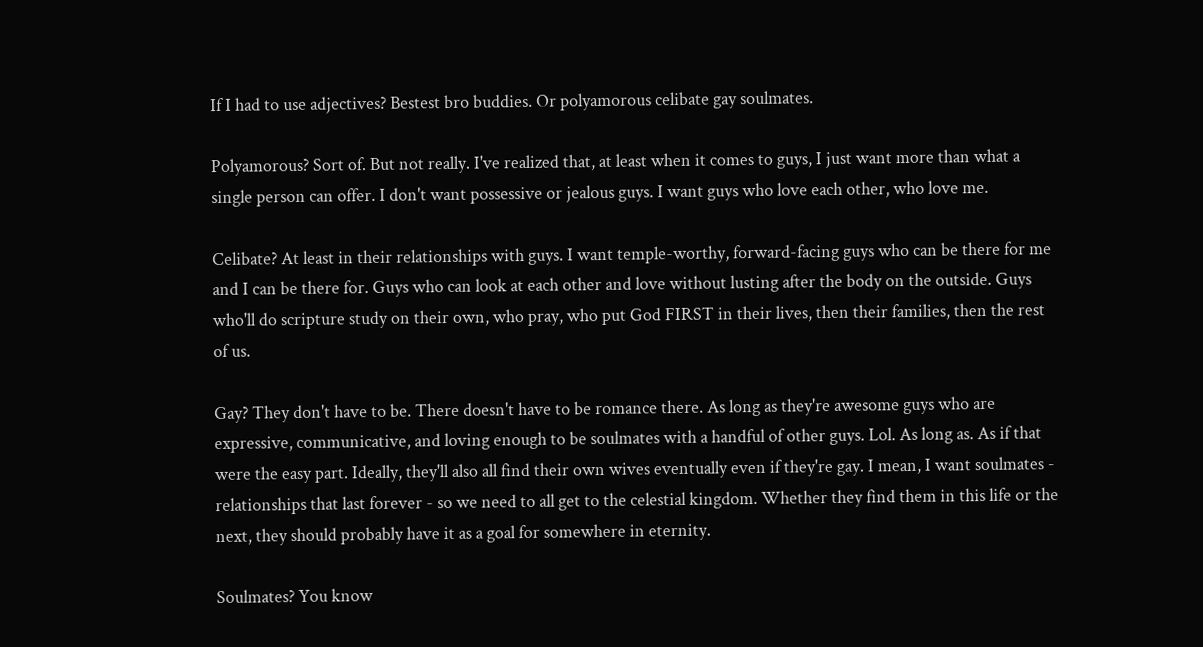If I had to use adjectives? Bestest bro buddies. Or polyamorous celibate gay soulmates.

Polyamorous? Sort of. But not really. I've realized that, at least when it comes to guys, I just want more than what a single person can offer. I don't want possessive or jealous guys. I want guys who love each other, who love me.

Celibate? At least in their relationships with guys. I want temple-worthy, forward-facing guys who can be there for me and I can be there for. Guys who can look at each other and love without lusting after the body on the outside. Guys who'll do scripture study on their own, who pray, who put God FIRST in their lives, then their families, then the rest of us.

Gay? They don't have to be. There doesn't have to be romance there. As long as they're awesome guys who are expressive, communicative, and loving enough to be soulmates with a handful of other guys. Lol. As long as. As if that were the easy part. Ideally, they'll also all find their own wives eventually even if they're gay. I mean, I want soulmates - relationships that last forever - so we need to all get to the celestial kingdom. Whether they find them in this life or the next, they should probably have it as a goal for somewhere in eternity.

Soulmates? You know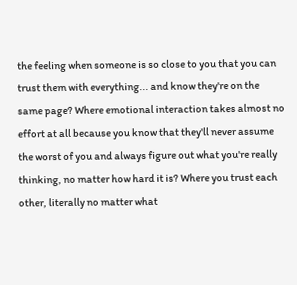the feeling when someone is so close to you that you can trust them with everything... and know they're on the same page? Where emotional interaction takes almost no effort at all because you know that they'll never assume the worst of you and always figure out what you're really thinking, no matter how hard it is? Where you trust each other, literally no matter what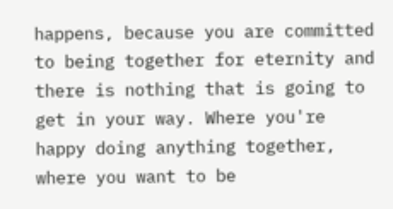happens, because you are committed to being together for eternity and there is nothing that is going to get in your way. Where you're happy doing anything together, where you want to be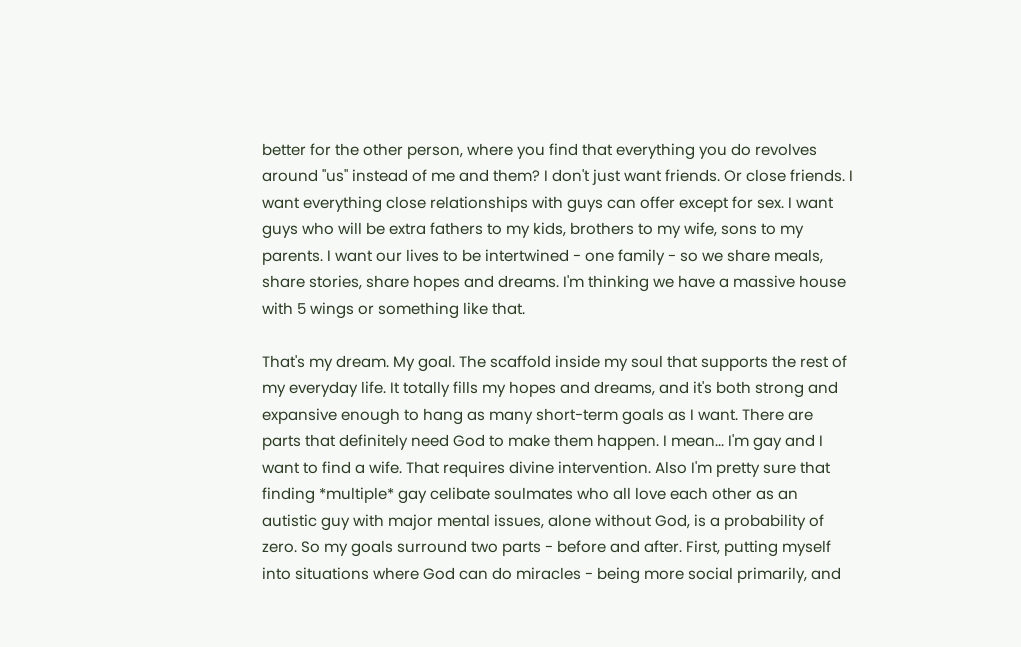better for the other person, where you find that everything you do revolves around "us" instead of me and them? I don't just want friends. Or close friends. I want everything close relationships with guys can offer except for sex. I want guys who will be extra fathers to my kids, brothers to my wife, sons to my parents. I want our lives to be intertwined - one family - so we share meals, share stories, share hopes and dreams. I'm thinking we have a massive house with 5 wings or something like that.

That's my dream. My goal. The scaffold inside my soul that supports the rest of my everyday life. It totally fills my hopes and dreams, and it's both strong and expansive enough to hang as many short-term goals as I want. There are parts that definitely need God to make them happen. I mean... I'm gay and I want to find a wife. That requires divine intervention. Also I'm pretty sure that finding *multiple* gay celibate soulmates who all love each other as an autistic guy with major mental issues, alone without God, is a probability of zero. So my goals surround two parts - before and after. First, putting myself into situations where God can do miracles - being more social primarily, and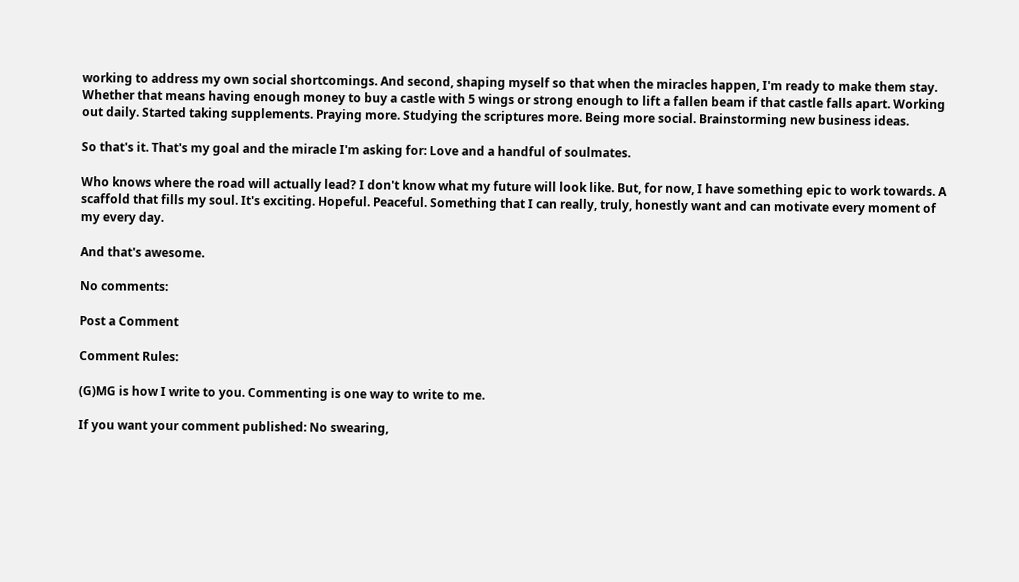working to address my own social shortcomings. And second, shaping myself so that when the miracles happen, I'm ready to make them stay. Whether that means having enough money to buy a castle with 5 wings or strong enough to lift a fallen beam if that castle falls apart. Working out daily. Started taking supplements. Praying more. Studying the scriptures more. Being more social. Brainstorming new business ideas.

So that's it. That's my goal and the miracle I'm asking for: Love and a handful of soulmates.

Who knows where the road will actually lead? I don't know what my future will look like. But, for now, I have something epic to work towards. A scaffold that fills my soul. It's exciting. Hopeful. Peaceful. Something that I can really, truly, honestly want and can motivate every moment of my every day.

And that's awesome.

No comments:

Post a Comment

Comment Rules:

(G)MG is how I write to you. Commenting is one way to write to me.

If you want your comment published: No swearing,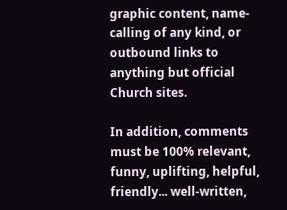graphic content, name-calling of any kind, or outbound links to anything but official Church sites.

In addition, comments must be 100% relevant, funny, uplifting, helpful, friendly... well-written,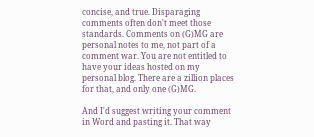concise, and true. Disparaging comments often don't meet those standards. Comments on (G)MG are personal notes to me, not part of a comment war. You are not entitled to have your ideas hosted on my personal blog. There are a zillion places for that, and only one (G)MG.

And I'd suggest writing your comment in Word and pasting it. That way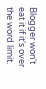Blogger won't eat it if it's over the word limit.